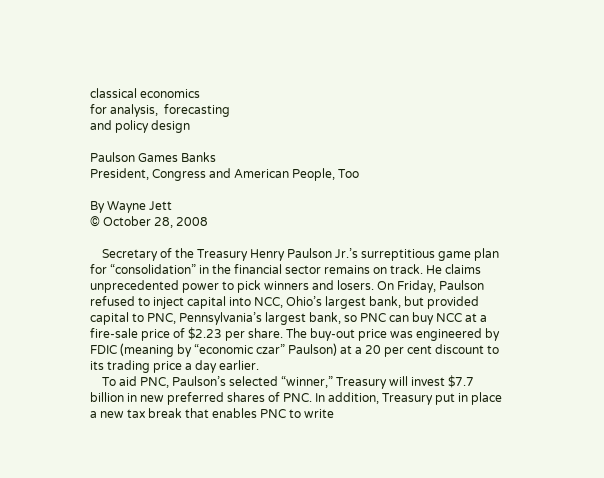classical economics
for analysis,  forecasting
and policy design

Paulson Games Banks
President, Congress and American People, Too

By Wayne Jett
© October 28, 2008

    Secretary of the Treasury Henry Paulson Jr.’s surreptitious game plan for “consolidation” in the financial sector remains on track. He claims unprecedented power to pick winners and losers. On Friday, Paulson refused to inject capital into NCC, Ohio’s largest bank, but provided capital to PNC, Pennsylvania’s largest bank, so PNC can buy NCC at a fire-sale price of $2.23 per share. The buy-out price was engineered by FDIC (meaning by “economic czar” Paulson) at a 20 per cent discount to its trading price a day earlier.
    To aid PNC, Paulson’s selected “winner,” Treasury will invest $7.7 billion in new preferred shares of PNC. In addition, Treasury put in place a new tax break that enables PNC to write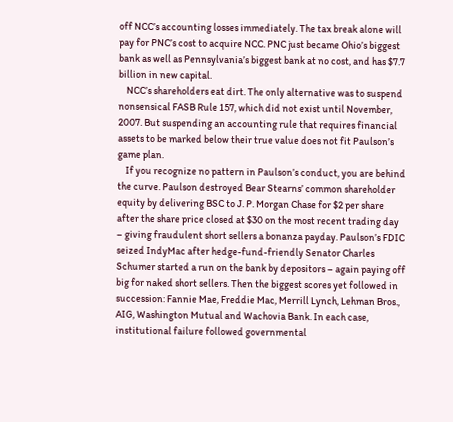off NCC’s accounting losses immediately. The tax break alone will pay for PNC’s cost to acquire NCC. PNC just became Ohio’s biggest bank as well as Pennsylvania’s biggest bank at no cost, and has $7.7 billion in new capital.
    NCC’s shareholders eat dirt. The only alternative was to suspend nonsensical FASB Rule 157, which did not exist until November, 2007. But suspending an accounting rule that requires financial assets to be marked below their true value does not fit Paulson’s game plan.
    If you recognize no pattern in Paulson’s conduct, you are behind the curve. Paulson destroyed Bear Stearns’ common shareholder equity by delivering BSC to J. P. Morgan Chase for $2 per share after the share price closed at $30 on the most recent trading day – giving fraudulent short sellers a bonanza payday. Paulson’s FDIC seized IndyMac after hedge-fund-friendly Senator Charles Schumer started a run on the bank by depositors – again paying off big for naked short sellers. Then the biggest scores yet followed in succession: Fannie Mae, Freddie Mac, Merrill Lynch, Lehman Bros., AIG, Washington Mutual and Wachovia Bank. In each case, institutional failure followed governmental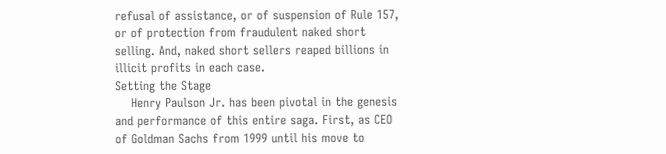refusal of assistance, or of suspension of Rule 157, or of protection from fraudulent naked short selling. And, naked short sellers reaped billions in illicit profits in each case.
Setting the Stage
    Henry Paulson Jr. has been pivotal in the genesis and performance of this entire saga. First, as CEO of Goldman Sachs from 1999 until his move to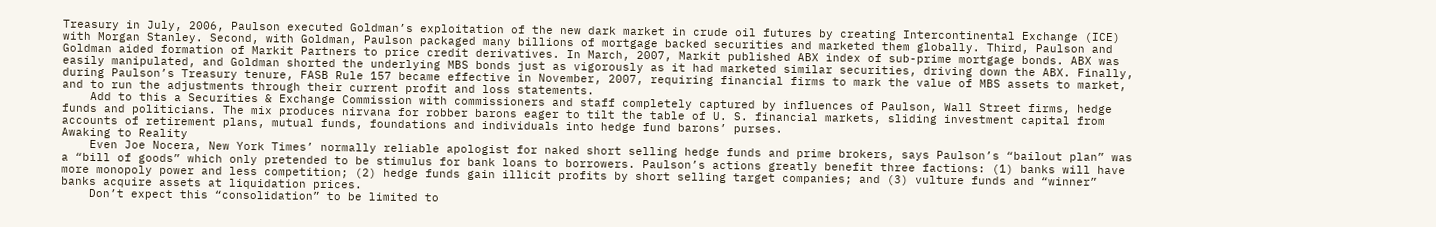Treasury in July, 2006, Paulson executed Goldman’s exploitation of the new dark market in crude oil futures by creating Intercontinental Exchange (ICE) with Morgan Stanley. Second, with Goldman, Paulson packaged many billions of mortgage backed securities and marketed them globally. Third, Paulson and Goldman aided formation of Markit Partners to price credit derivatives. In March, 2007, Markit published ABX index of sub-prime mortgage bonds. ABX was easily manipulated, and Goldman shorted the underlying MBS bonds just as vigorously as it had marketed similar securities, driving down the ABX. Finally, during Paulson’s Treasury tenure, FASB Rule 157 became effective in November, 2007, requiring financial firms to mark the value of MBS assets to market, and to run the adjustments through their current profit and loss statements.
    Add to this a Securities & Exchange Commission with commissioners and staff completely captured by influences of Paulson, Wall Street firms, hedge funds and politicians. The mix produces nirvana for robber barons eager to tilt the table of U. S. financial markets, sliding investment capital from accounts of retirement plans, mutual funds, foundations and individuals into hedge fund barons’ purses.
Awaking to Reality
    Even Joe Nocera, New York Times’ normally reliable apologist for naked short selling hedge funds and prime brokers, says Paulson’s “bailout plan” was a “bill of goods” which only pretended to be stimulus for bank loans to borrowers. Paulson’s actions greatly benefit three factions: (1) banks will have more monopoly power and less competition; (2) hedge funds gain illicit profits by short selling target companies; and (3) vulture funds and “winner” banks acquire assets at liquidation prices.
    Don’t expect this “consolidation” to be limited to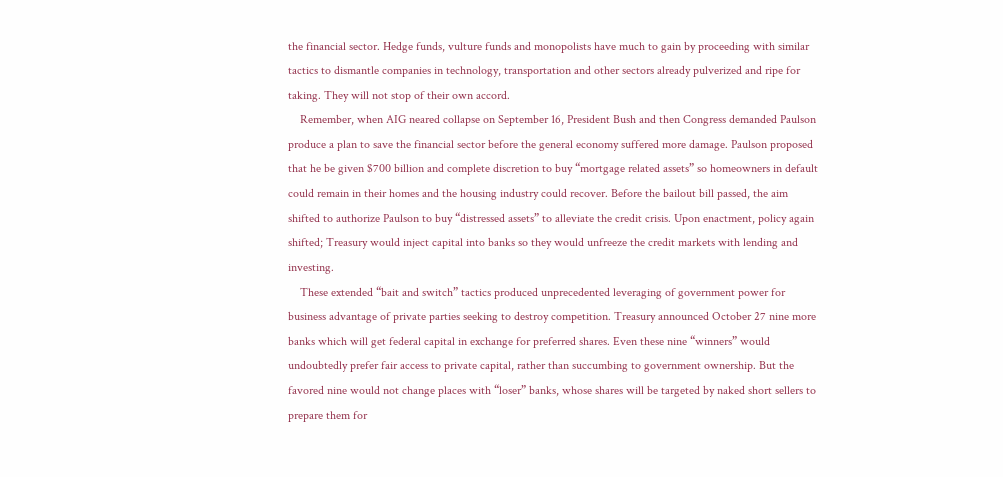the financial sector. Hedge funds, vulture funds and monopolists have much to gain by proceeding with similar tactics to dismantle companies in technology, transportation and other sectors already pulverized and ripe for taking. They will not stop of their own accord.
    Remember, when AIG neared collapse on September 16, President Bush and then Congress demanded Paulson produce a plan to save the financial sector before the general economy suffered more damage. Paulson proposed that he be given $700 billion and complete discretion to buy “mortgage related assets” so homeowners in default could remain in their homes and the housing industry could recover. Before the bailout bill passed, the aim shifted to authorize Paulson to buy “distressed assets” to alleviate the credit crisis. Upon enactment, policy again shifted; Treasury would inject capital into banks so they would unfreeze the credit markets with lending and investing.
    These extended “bait and switch” tactics produced unprecedented leveraging of government power for business advantage of private parties seeking to destroy competition. Treasury announced October 27 nine more banks which will get federal capital in exchange for preferred shares. Even these nine “winners” would undoubtedly prefer fair access to private capital, rather than succumbing to government ownership. But the favored nine would not change places with “loser” banks, whose shares will be targeted by naked short sellers to prepare them for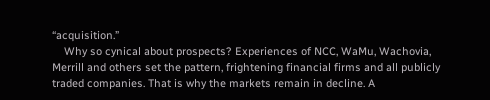“acquisition.”
    Why so cynical about prospects? Experiences of NCC, WaMu, Wachovia, Merrill and others set the pattern, frightening financial firms and all publicly traded companies. That is why the markets remain in decline. A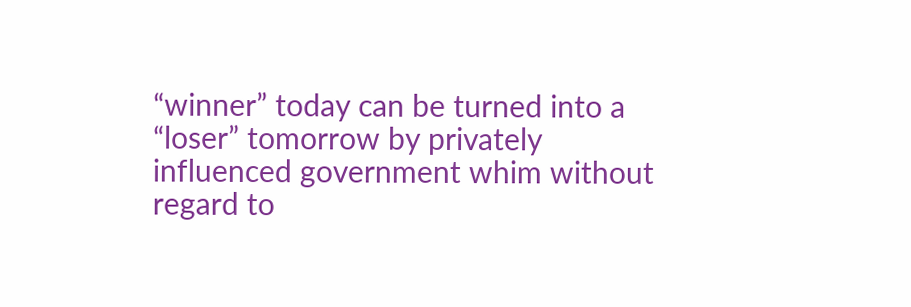“winner” today can be turned into a “loser” tomorrow by privately influenced government whim without regard to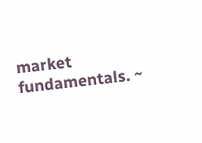market fundamentals. ~